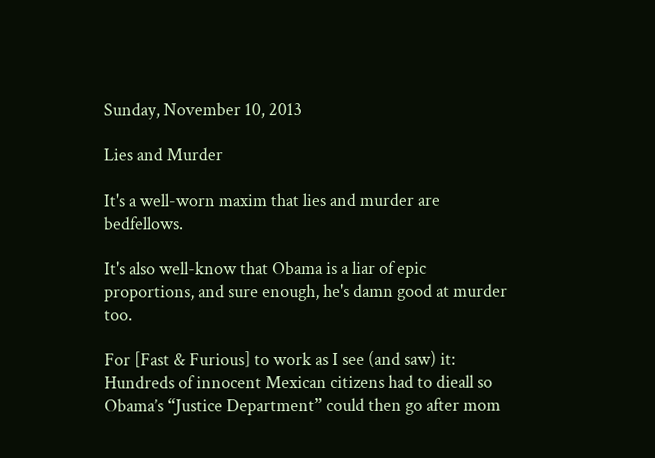Sunday, November 10, 2013

Lies and Murder

It's a well-worn maxim that lies and murder are bedfellows.

It's also well-know that Obama is a liar of epic proportions, and sure enough, he's damn good at murder too.

For [Fast & Furious] to work as I see (and saw) it: Hundreds of innocent Mexican citizens had to dieall so Obama’s “Justice Department” could then go after mom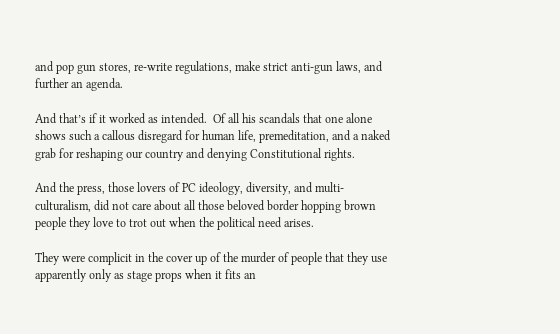and pop gun stores, re-write regulations, make strict anti-gun laws, and further an agenda.

And that’s if it worked as intended.  Of all his scandals that one alone shows such a callous disregard for human life, premeditation, and a naked grab for reshaping our country and denying Constitutional rights.

And the press, those lovers of PC ideology, diversity, and multi-culturalism, did not care about all those beloved border hopping brown people they love to trot out when the political need arises.

They were complicit in the cover up of the murder of people that they use apparently only as stage props when it fits an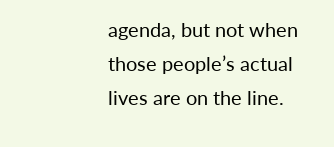agenda, but not when those people’s actual lives are on the line.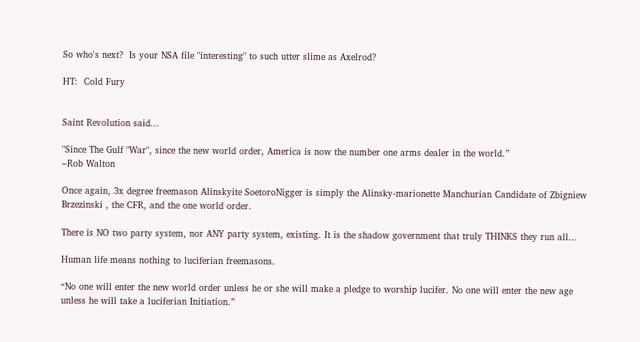So who's next?  Is your NSA file "interesting" to such utter slime as Axelrod?

HT:  Cold Fury


Saint Revolution said...

"Since The Gulf "War", since the new world order, America is now the number one arms dealer in the world.”
–Rob Walton

Once again, 3x degree freemason Alinskyite SoetoroNigger is simply the Alinsky-marionette Manchurian Candidate of Zbigniew Brzezinski , the CFR, and the one world order.

There is NO two party system, nor ANY party system, existing. It is the shadow government that truly THINKS they run all...

Human life means nothing to luciferian freemasons.

“No one will enter the new world order unless he or she will make a pledge to worship lucifer. No one will enter the new age unless he will take a luciferian Initiation.”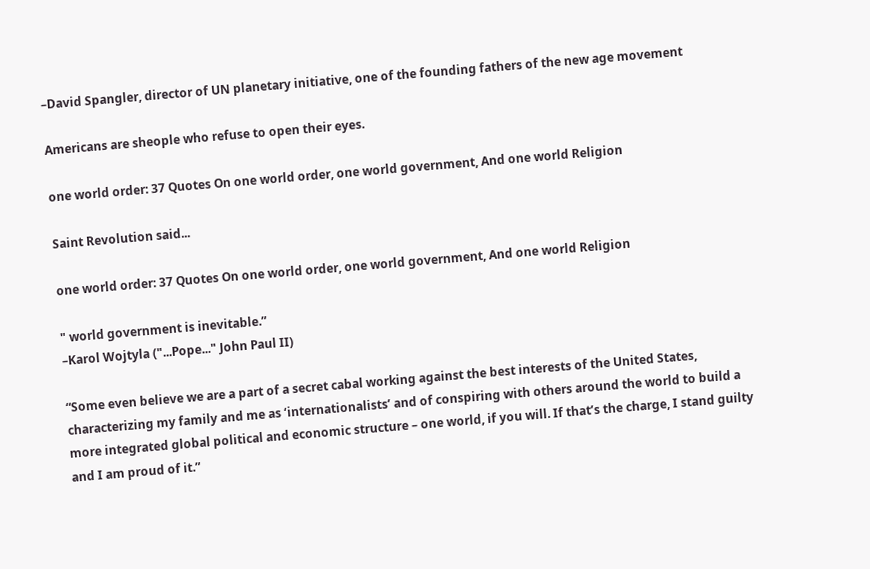–David Spangler, director of UN planetary initiative, one of the founding fathers of the new age movement

Americans are sheople who refuse to open their eyes.

one world order: 37 Quotes On one world order, one world government, And one world Religion

Saint Revolution said...

one world order: 37 Quotes On one world order, one world government, And one world Religion

" world government is inevitable.”
–Karol Wojtyla ("...Pope..." John Paul II)

“Some even believe we are a part of a secret cabal working against the best interests of the United States, characterizing my family and me as ‘internationalists’ and of conspiring with others around the world to build a more integrated global political and economic structure – one world, if you will. If that’s the charge, I stand guilty and I am proud of it.”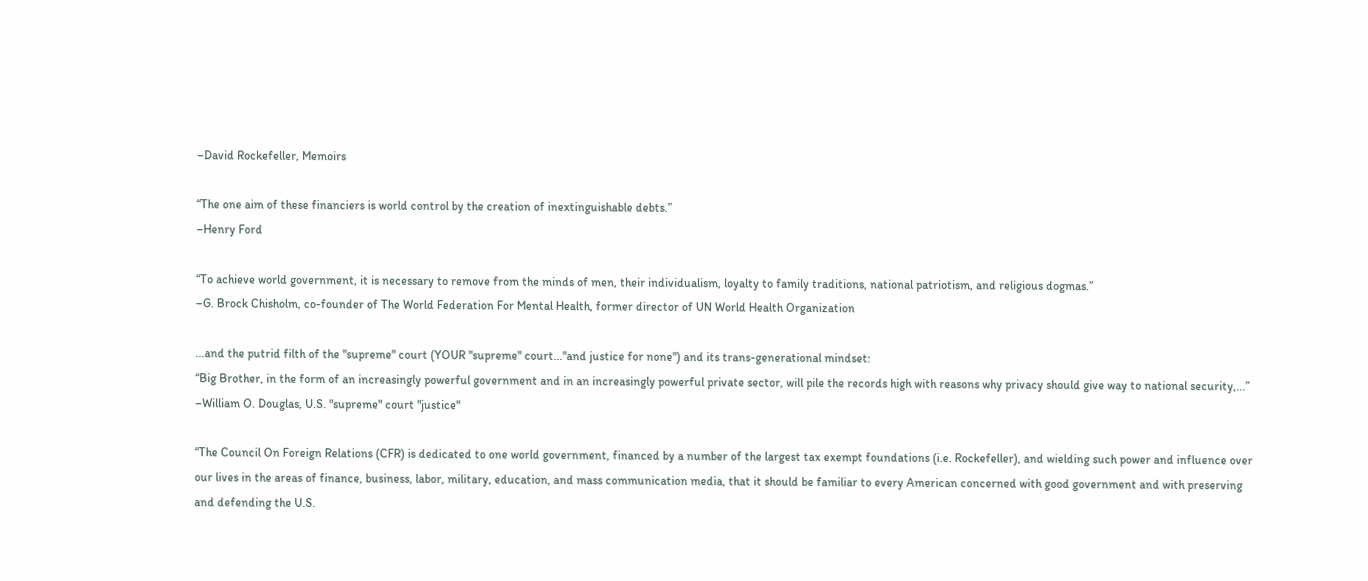–David Rockefeller, Memoirs

“The one aim of these financiers is world control by the creation of inextinguishable debts.”
–Henry Ford

“To achieve world government, it is necessary to remove from the minds of men, their individualism, loyalty to family traditions, national patriotism, and religious dogmas.”
–G. Brock Chisholm, co-founder of The World Federation For Mental Health, former director of UN World Health Organization

...and the putrid filth of the "supreme" court (YOUR "supreme" court..."and justice for none") and its trans-generational mindset:
“Big Brother, in the form of an increasingly powerful government and in an increasingly powerful private sector, will pile the records high with reasons why privacy should give way to national security,...”
–William O. Douglas, U.S. "supreme" court "justice"

“The Council On Foreign Relations (CFR) is dedicated to one world government, financed by a number of the largest tax exempt foundations (i.e. Rockefeller), and wielding such power and influence over our lives in the areas of finance, business, labor, military, education, and mass communication media, that it should be familiar to every American concerned with good government and with preserving and defending the U.S.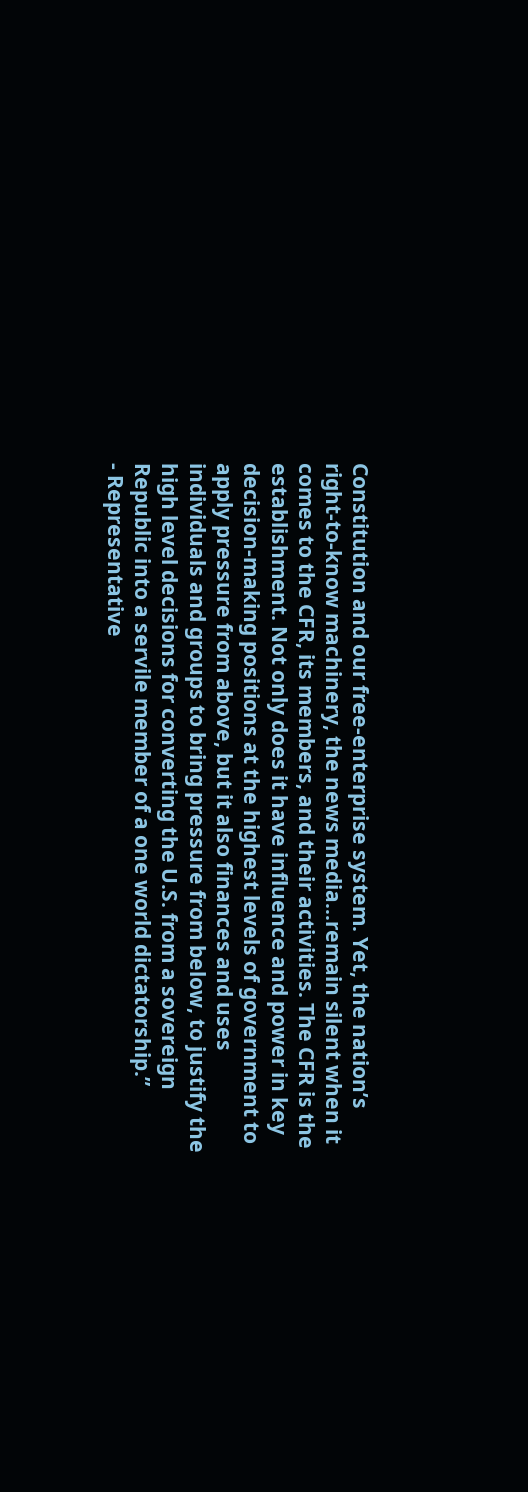Constitution and our free-enterprise system. Yet, the nation’s right-to-know machinery, the news media...remain silent when it comes to the CFR, its members, and their activities. The CFR is the establishment. Not only does it have influence and power in key decision-making positions at the highest levels of government to apply pressure from above, but it also finances and uses individuals and groups to bring pressure from below, to justify the high level decisions for converting the U.S. from a sovereign Republic into a servile member of a one world dictatorship.”
- Representative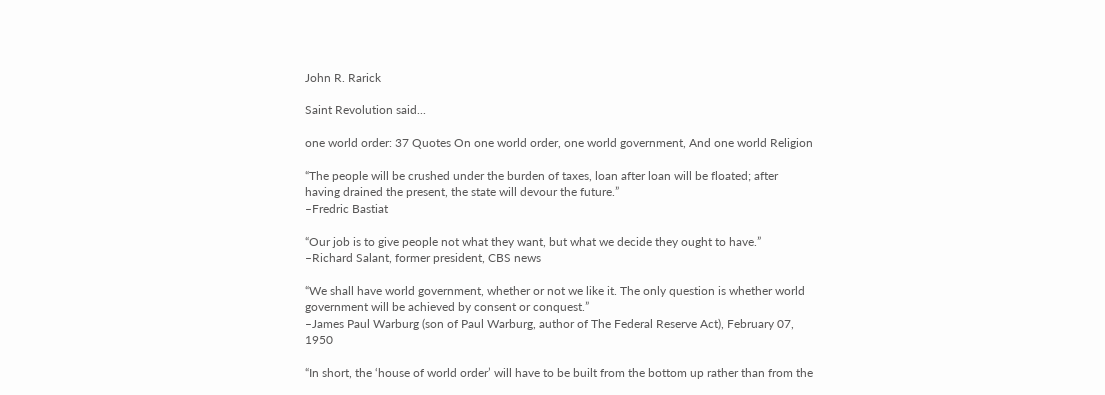John R. Rarick

Saint Revolution said...

one world order: 37 Quotes On one world order, one world government, And one world Religion

“The people will be crushed under the burden of taxes, loan after loan will be floated; after having drained the present, the state will devour the future.”
–Fredric Bastiat

“Our job is to give people not what they want, but what we decide they ought to have.”
–Richard Salant, former president, CBS news

“We shall have world government, whether or not we like it. The only question is whether world government will be achieved by consent or conquest.”
–James Paul Warburg (son of Paul Warburg, author of The Federal Reserve Act), February 07, 1950

“In short, the ‘house of world order’ will have to be built from the bottom up rather than from the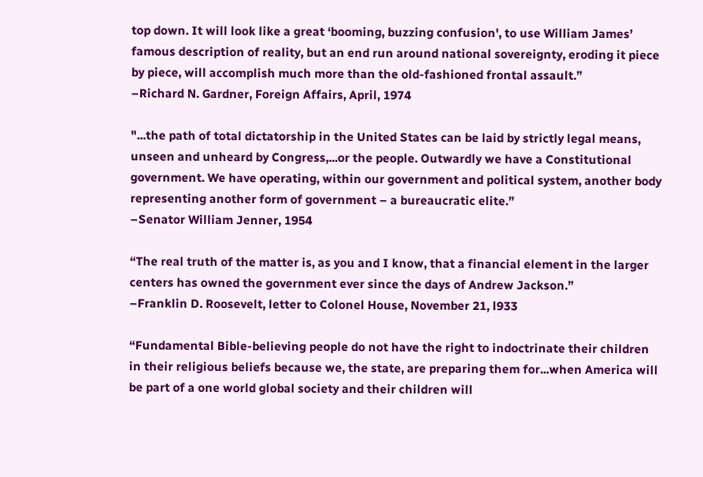top down. It will look like a great ‘booming, buzzing confusion', to use William James’ famous description of reality, but an end run around national sovereignty, eroding it piece by piece, will accomplish much more than the old-fashioned frontal assault.”
–Richard N. Gardner, Foreign Affairs, April, 1974

"...the path of total dictatorship in the United States can be laid by strictly legal means, unseen and unheard by Congress,...or the people. Outwardly we have a Constitutional government. We have operating, within our government and political system, another body representing another form of government – a bureaucratic elite.”
–Senator William Jenner, 1954

“The real truth of the matter is, as you and I know, that a financial element in the larger centers has owned the government ever since the days of Andrew Jackson.”
–Franklin D. Roosevelt, letter to Colonel House, November 21, l933

“Fundamental Bible-believing people do not have the right to indoctrinate their children in their religious beliefs because we, the state, are preparing them for...when America will be part of a one world global society and their children will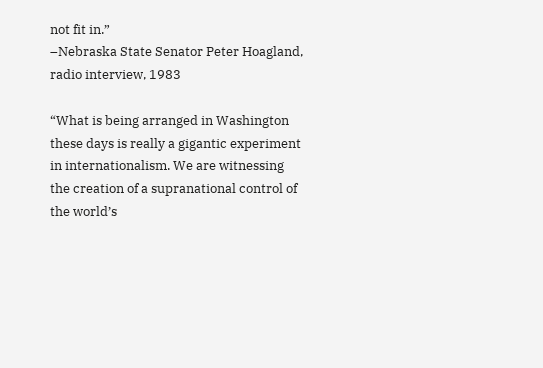not fit in.”
–Nebraska State Senator Peter Hoagland, radio interview, 1983

“What is being arranged in Washington these days is really a gigantic experiment in internationalism. We are witnessing the creation of a supranational control of the world’s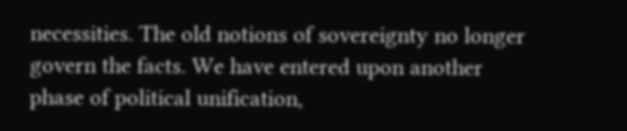necessities. The old notions of sovereignty no longer govern the facts. We have entered upon another phase of political unification,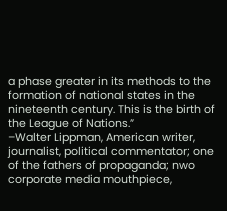a phase greater in its methods to the formation of national states in the nineteenth century. This is the birth of the League of Nations.”
–Walter Lippman, American writer, journalist, political commentator; one of the fathers of propaganda; nwo corporate media mouthpiece,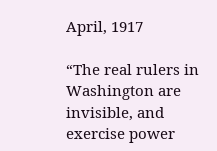April, 1917

“The real rulers in Washington are invisible, and exercise power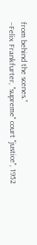from behind the scenes.”
–Felix Frankfurter, "supreme" court "justice", 1952